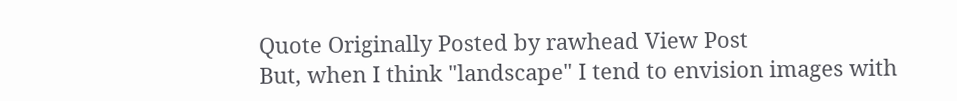Quote Originally Posted by rawhead View Post
But, when I think "landscape" I tend to envision images with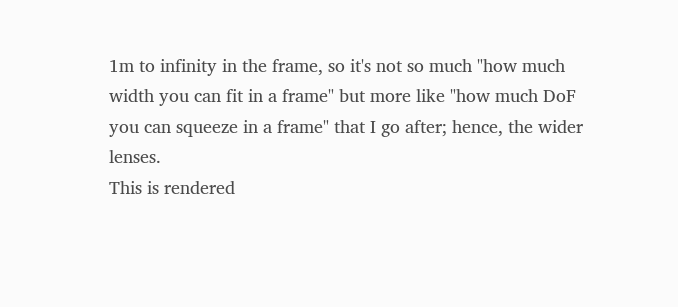1m to infinity in the frame, so it's not so much "how much width you can fit in a frame" but more like "how much DoF you can squeeze in a frame" that I go after; hence, the wider lenses.
This is rendered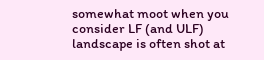somewhat moot when you consider LF (and ULF) landscape is often shot at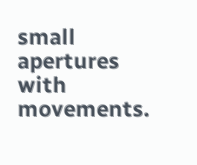small apertures with movements.